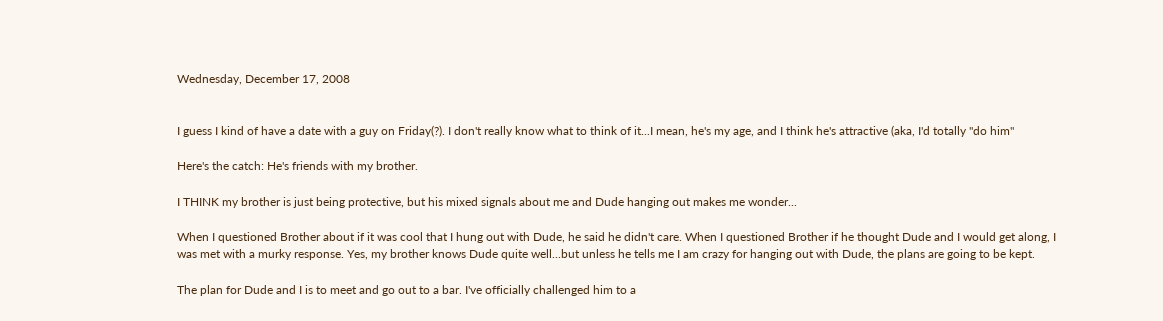Wednesday, December 17, 2008


I guess I kind of have a date with a guy on Friday(?). I don't really know what to think of it...I mean, he's my age, and I think he's attractive (aka, I'd totally "do him"

Here's the catch: He's friends with my brother.

I THINK my brother is just being protective, but his mixed signals about me and Dude hanging out makes me wonder...

When I questioned Brother about if it was cool that I hung out with Dude, he said he didn't care. When I questioned Brother if he thought Dude and I would get along, I was met with a murky response. Yes, my brother knows Dude quite well...but unless he tells me I am crazy for hanging out with Dude, the plans are going to be kept.

The plan for Dude and I is to meet and go out to a bar. I've officially challenged him to a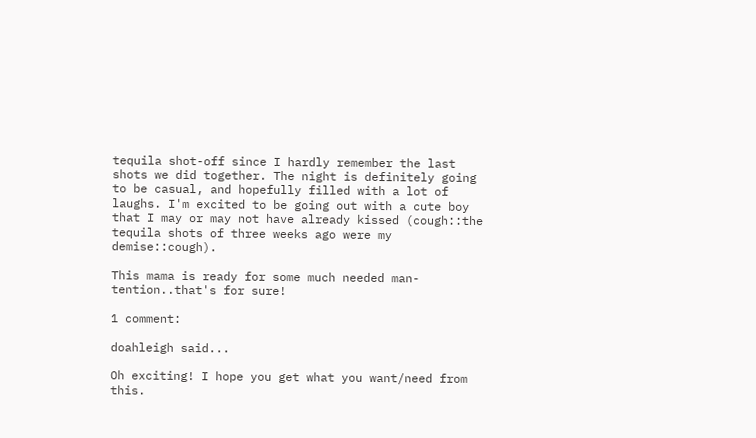tequila shot-off since I hardly remember the last shots we did together. The night is definitely going to be casual, and hopefully filled with a lot of laughs. I'm excited to be going out with a cute boy that I may or may not have already kissed (cough::the tequila shots of three weeks ago were my demise::cough).

This mama is ready for some much needed man-tention..that's for sure!

1 comment:

doahleigh said...

Oh exciting! I hope you get what you want/need from this.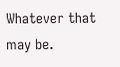Whatever that may be.